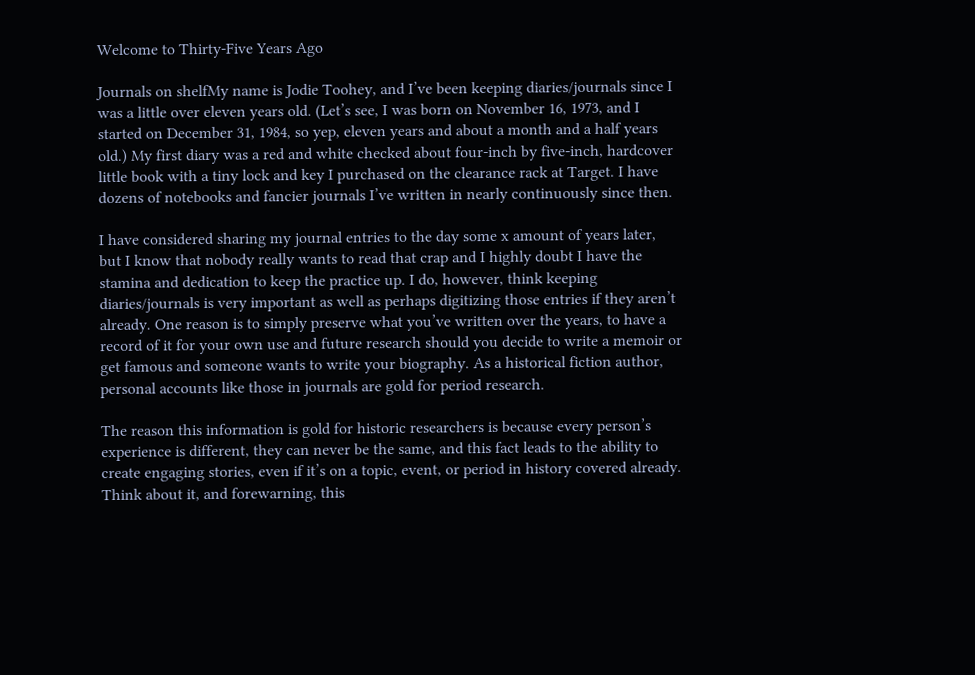Welcome to Thirty-Five Years Ago

Journals on shelfMy name is Jodie Toohey, and I’ve been keeping diaries/journals since I was a little over eleven years old. (Let’s see, I was born on November 16, 1973, and I started on December 31, 1984, so yep, eleven years and about a month and a half years old.) My first diary was a red and white checked about four-inch by five-inch, hardcover little book with a tiny lock and key I purchased on the clearance rack at Target. I have dozens of notebooks and fancier journals I’ve written in nearly continuously since then.

I have considered sharing my journal entries to the day some x amount of years later, but I know that nobody really wants to read that crap and I highly doubt I have the stamina and dedication to keep the practice up. I do, however, think keeping diaries/journals is very important as well as perhaps digitizing those entries if they aren’t already. One reason is to simply preserve what you’ve written over the years, to have a record of it for your own use and future research should you decide to write a memoir or get famous and someone wants to write your biography. As a historical fiction author, personal accounts like those in journals are gold for period research.

The reason this information is gold for historic researchers is because every person’s experience is different, they can never be the same, and this fact leads to the ability to create engaging stories, even if it’s on a topic, event, or period in history covered already. Think about it, and forewarning, this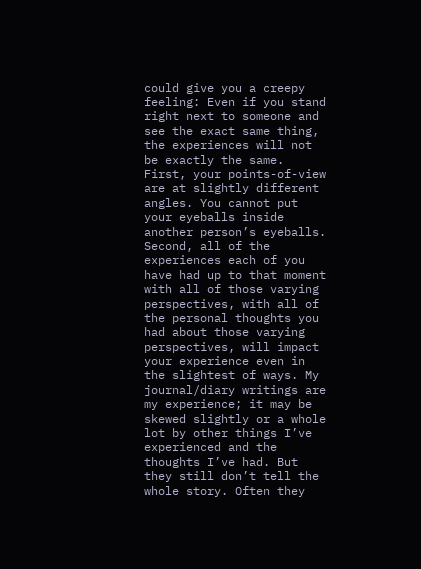could give you a creepy feeling: Even if you stand right next to someone and see the exact same thing, the experiences will not be exactly the same. First, your points-of-view are at slightly different angles. You cannot put your eyeballs inside another person’s eyeballs. Second, all of the experiences each of you have had up to that moment with all of those varying perspectives, with all of the personal thoughts you had about those varying perspectives, will impact your experience even in the slightest of ways. My journal/diary writings are my experience; it may be skewed slightly or a whole lot by other things I’ve experienced and the thoughts I’ve had. But they still don’t tell the whole story. Often they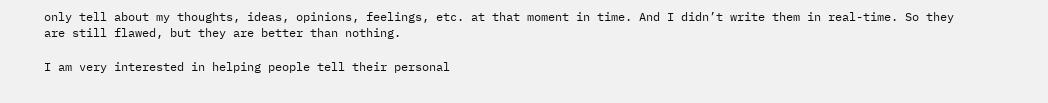only tell about my thoughts, ideas, opinions, feelings, etc. at that moment in time. And I didn’t write them in real-time. So they are still flawed, but they are better than nothing.

I am very interested in helping people tell their personal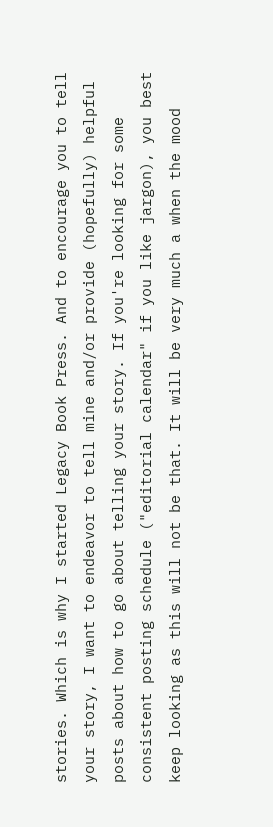stories. Which is why I started Legacy Book Press. And to encourage you to tell your story, I want to endeavor to tell mine and/or provide (hopefully) helpful posts about how to go about telling your story. If you're looking for some consistent posting schedule ("editorial calendar" if you like jargon), you best keep looking as this will not be that. It will be very much a when the mood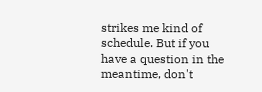strikes me kind of schedule. But if you have a question in the meantime, don't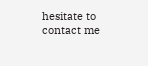hesitate to contact me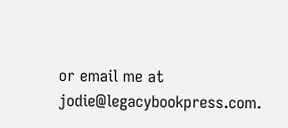or email me at jodie@legacybookpress.com.